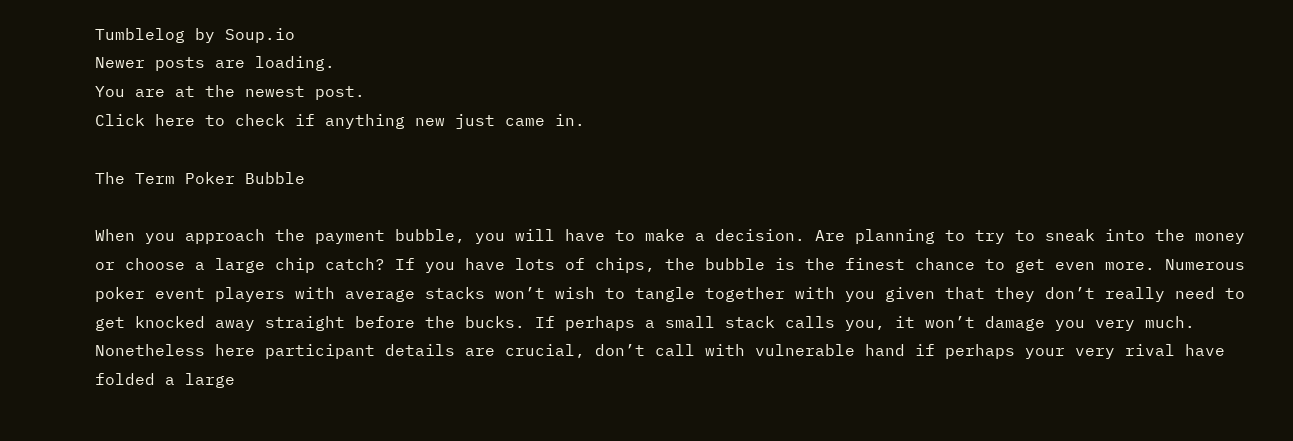Tumblelog by Soup.io
Newer posts are loading.
You are at the newest post.
Click here to check if anything new just came in.

The Term Poker Bubble

When you approach the payment bubble, you will have to make a decision. Are planning to try to sneak into the money or choose a large chip catch? If you have lots of chips, the bubble is the finest chance to get even more. Numerous poker event players with average stacks won’t wish to tangle together with you given that they don’t really need to get knocked away straight before the bucks. If perhaps a small stack calls you, it won’t damage you very much. Nonetheless here participant details are crucial, don’t call with vulnerable hand if perhaps your very rival have folded a large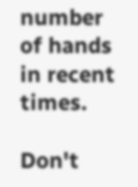number of hands in recent times.

Don't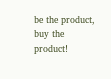be the product, buy the product!